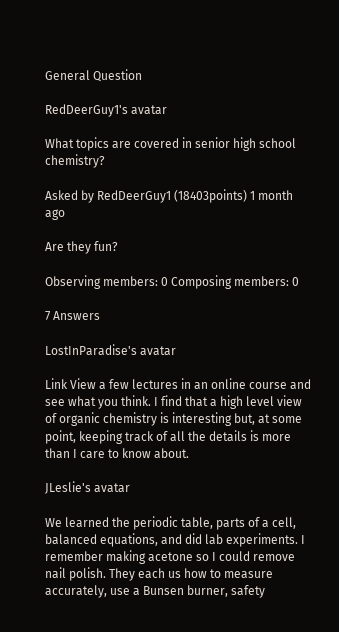General Question

RedDeerGuy1's avatar

What topics are covered in senior high school chemistry?

Asked by RedDeerGuy1 (18403points) 1 month ago

Are they fun?

Observing members: 0 Composing members: 0

7 Answers

LostInParadise's avatar

Link View a few lectures in an online course and see what you think. I find that a high level view of organic chemistry is interesting but, at some point, keeping track of all the details is more than I care to know about.

JLeslie's avatar

We learned the periodic table, parts of a cell, balanced equations, and did lab experiments. I remember making acetone so I could remove nail polish. They each us how to measure accurately, use a Bunsen burner, safety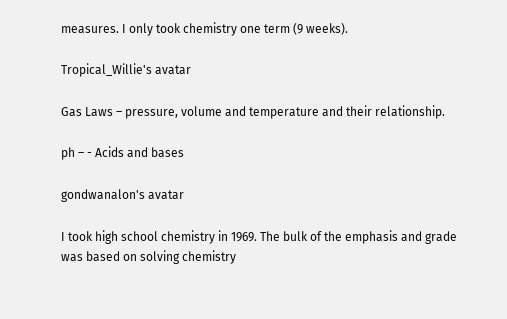measures. I only took chemistry one term (9 weeks).

Tropical_Willie's avatar

Gas Laws – pressure, volume and temperature and their relationship.

ph – - Acids and bases

gondwanalon's avatar

I took high school chemistry in 1969. The bulk of the emphasis and grade was based on solving chemistry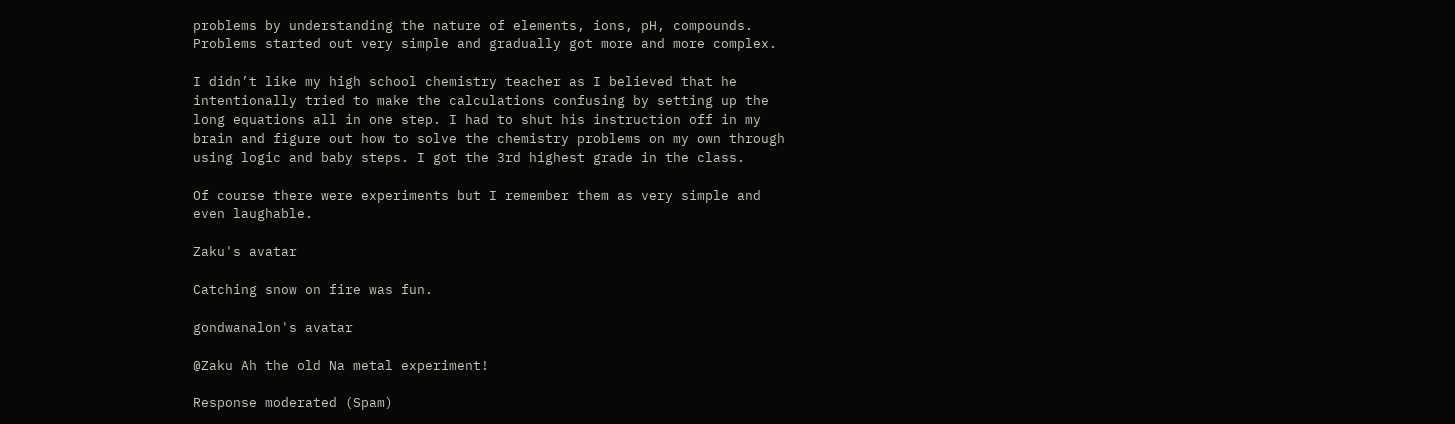problems by understanding the nature of elements, ions, pH, compounds. Problems started out very simple and gradually got more and more complex.

I didn’t like my high school chemistry teacher as I believed that he intentionally tried to make the calculations confusing by setting up the long equations all in one step. I had to shut his instruction off in my brain and figure out how to solve the chemistry problems on my own through using logic and baby steps. I got the 3rd highest grade in the class.

Of course there were experiments but I remember them as very simple and even laughable.

Zaku's avatar

Catching snow on fire was fun.

gondwanalon's avatar

@Zaku Ah the old Na metal experiment!

Response moderated (Spam)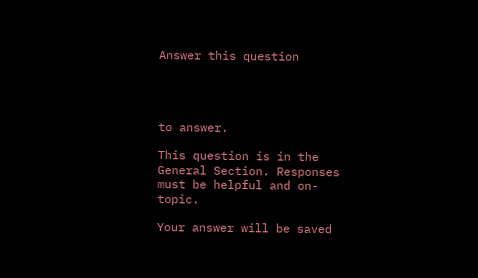Answer this question




to answer.

This question is in the General Section. Responses must be helpful and on-topic.

Your answer will be saved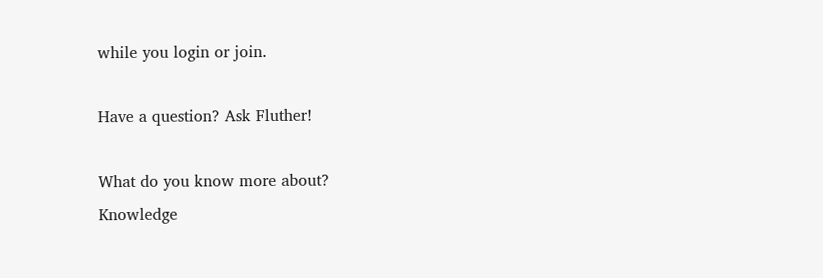while you login or join.

Have a question? Ask Fluther!

What do you know more about?
Knowledge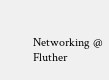Networking @ Fluther